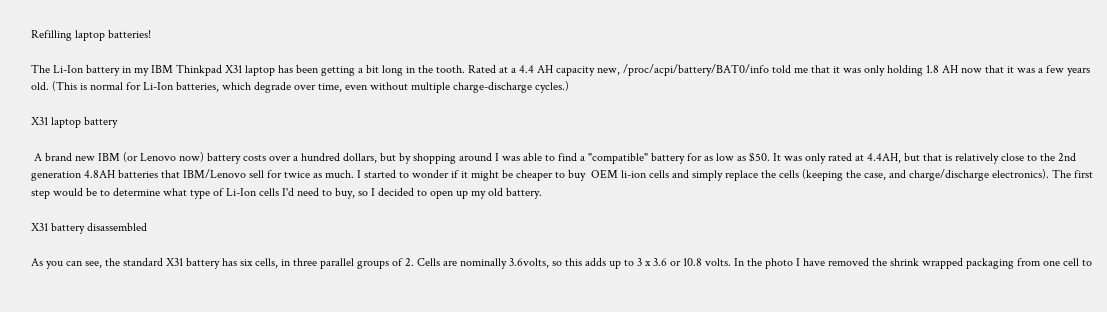Refilling laptop batteries!

The Li-Ion battery in my IBM Thinkpad X31 laptop has been getting a bit long in the tooth. Rated at a 4.4 AH capacity new, /proc/acpi/battery/BAT0/info told me that it was only holding 1.8 AH now that it was a few years old. (This is normal for Li-Ion batteries, which degrade over time, even without multiple charge-discharge cycles.)

X31 laptop battery

 A brand new IBM (or Lenovo now) battery costs over a hundred dollars, but by shopping around I was able to find a "compatible" battery for as low as $50. It was only rated at 4.4AH, but that is relatively close to the 2nd generation 4.8AH batteries that IBM/Lenovo sell for twice as much. I started to wonder if it might be cheaper to buy  OEM li-ion cells and simply replace the cells (keeping the case, and charge/discharge electronics). The first step would be to determine what type of Li-Ion cells I'd need to buy, so I decided to open up my old battery.

X31 battery disassembled

As you can see, the standard X31 battery has six cells, in three parallel groups of 2. Cells are nominally 3.6volts, so this adds up to 3 x 3.6 or 10.8 volts. In the photo I have removed the shrink wrapped packaging from one cell to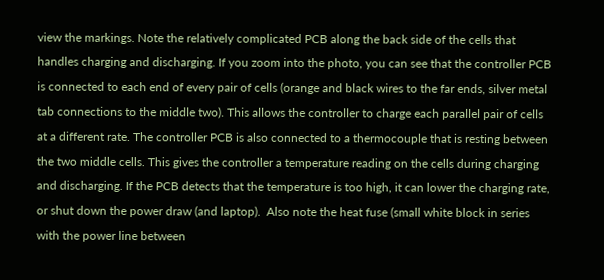view the markings. Note the relatively complicated PCB along the back side of the cells that handles charging and discharging. If you zoom into the photo, you can see that the controller PCB is connected to each end of every pair of cells (orange and black wires to the far ends, silver metal tab connections to the middle two). This allows the controller to charge each parallel pair of cells at a different rate. The controller PCB is also connected to a thermocouple that is resting between the two middle cells. This gives the controller a temperature reading on the cells during charging and discharging. If the PCB detects that the temperature is too high, it can lower the charging rate, or shut down the power draw (and laptop).  Also note the heat fuse (small white block in series with the power line between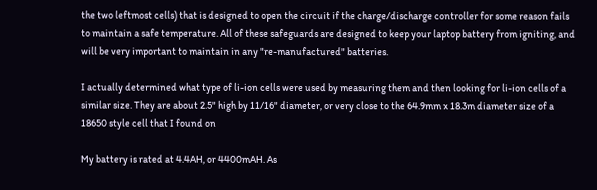the two leftmost cells) that is designed to open the circuit if the charge/discharge controller for some reason fails to maintain a safe temperature. All of these safeguards are designed to keep your laptop battery from igniting, and will be very important to maintain in any "re-manufactured" batteries.

I actually determined what type of li-ion cells were used by measuring them and then looking for li-ion cells of a similar size. They are about 2.5" high by 11/16" diameter, or very close to the 64.9mm x 18.3m diameter size of a 18650 style cell that I found on

My battery is rated at 4.4AH, or 4400mAH. As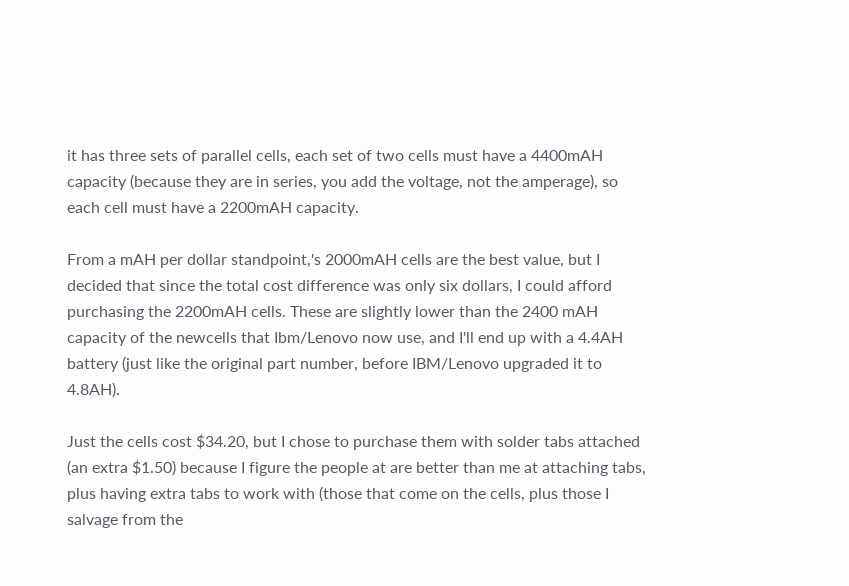it has three sets of parallel cells, each set of two cells must have a 4400mAH capacity (because they are in series, you add the voltage, not the amperage), so each cell must have a 2200mAH capacity.

From a mAH per dollar standpoint,'s 2000mAH cells are the best value, but I decided that since the total cost difference was only six dollars, I could afford purchasing the 2200mAH cells. These are slightly lower than the 2400 mAH capacity of the newcells that Ibm/Lenovo now use, and I'll end up with a 4.4AH battery (just like the original part number, before IBM/Lenovo upgraded it to 4.8AH).

Just the cells cost $34.20, but I chose to purchase them with solder tabs attached (an extra $1.50) because I figure the people at are better than me at attaching tabs, plus having extra tabs to work with (those that come on the cells, plus those I salvage from the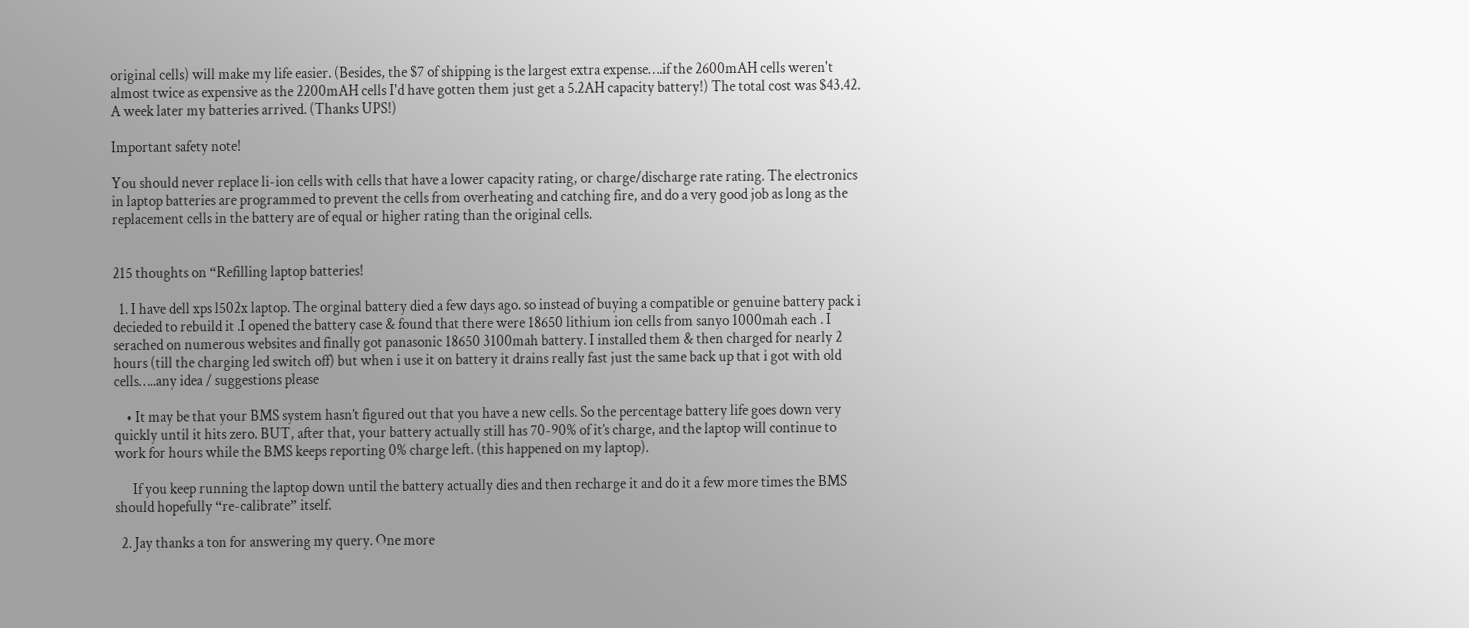original cells) will make my life easier. (Besides, the $7 of shipping is the largest extra expense….if the 2600mAH cells weren't almost twice as expensive as the 2200mAH cells I'd have gotten them just get a 5.2AH capacity battery!) The total cost was $43.42. A week later my batteries arrived. (Thanks UPS!)

Important safety note!

You should never replace li-ion cells with cells that have a lower capacity rating, or charge/discharge rate rating. The electronics in laptop batteries are programmed to prevent the cells from overheating and catching fire, and do a very good job as long as the replacement cells in the battery are of equal or higher rating than the original cells.


215 thoughts on “Refilling laptop batteries!

  1. I have dell xps l502x laptop. The orginal battery died a few days ago. so instead of buying a compatible or genuine battery pack i decieded to rebuild it .I opened the battery case & found that there were 18650 lithium ion cells from sanyo 1000mah each . I serached on numerous websites and finally got panasonic 18650 3100mah battery. I installed them & then charged for nearly 2 hours (till the charging led switch off) but when i use it on battery it drains really fast just the same back up that i got with old cells…..any idea / suggestions please

    • It may be that your BMS system hasn’t figured out that you have a new cells. So the percentage battery life goes down very quickly until it hits zero. BUT, after that, your battery actually still has 70-90% of it’s charge, and the laptop will continue to work for hours while the BMS keeps reporting 0% charge left. (this happened on my laptop).

      If you keep running the laptop down until the battery actually dies and then recharge it and do it a few more times the BMS should hopefully “re-calibrate” itself.

  2. Jay thanks a ton for answering my query. One more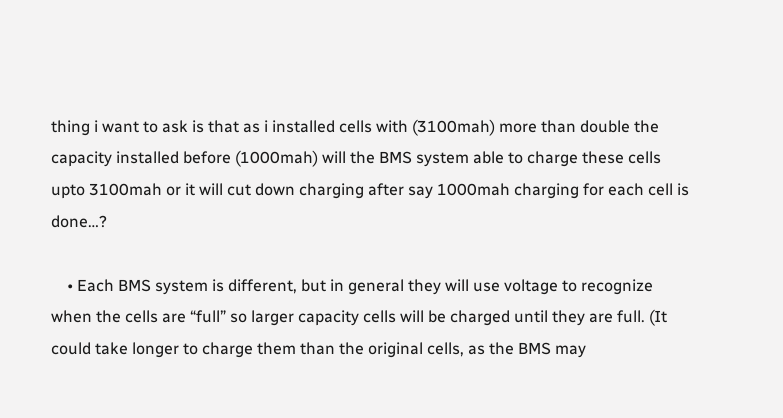thing i want to ask is that as i installed cells with (3100mah) more than double the capacity installed before (1000mah) will the BMS system able to charge these cells upto 3100mah or it will cut down charging after say 1000mah charging for each cell is done…?

    • Each BMS system is different, but in general they will use voltage to recognize when the cells are “full” so larger capacity cells will be charged until they are full. (It could take longer to charge them than the original cells, as the BMS may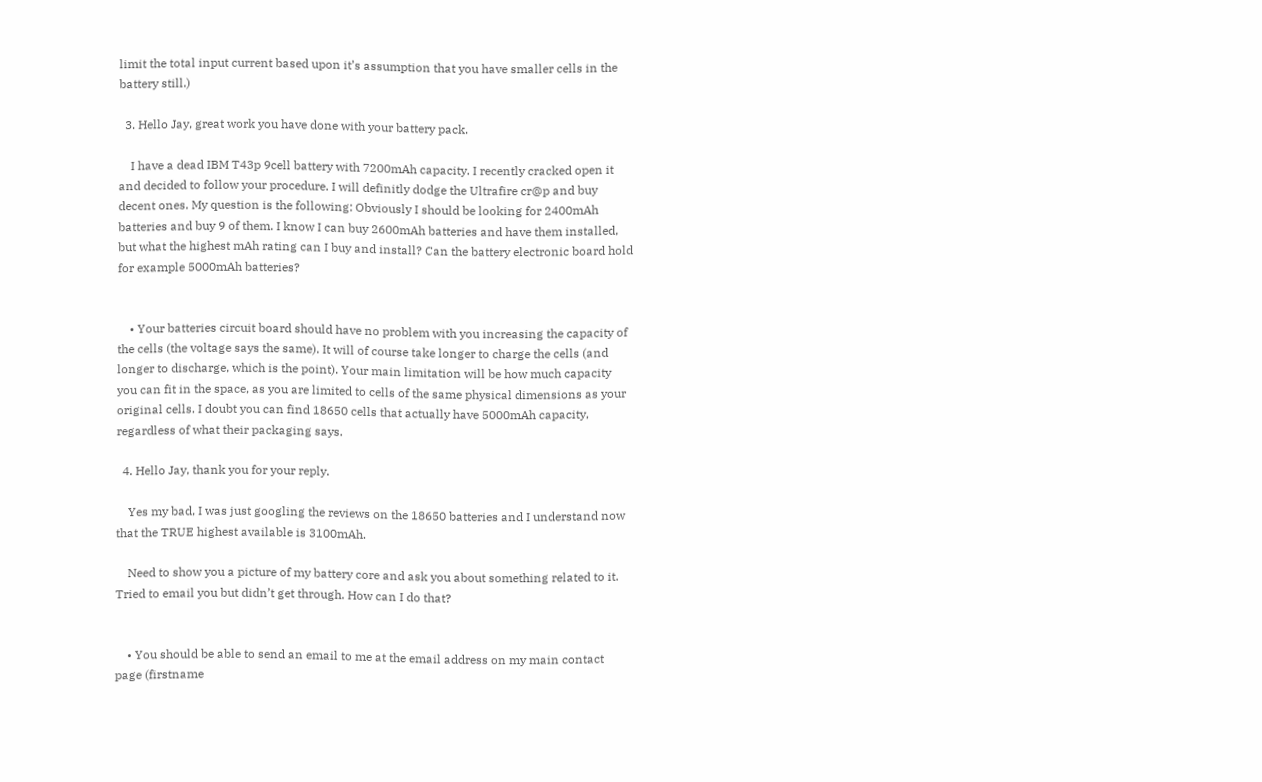limit the total input current based upon it’s assumption that you have smaller cells in the battery still.)

  3. Hello Jay, great work you have done with your battery pack.

    I have a dead IBM T43p 9cell battery with 7200mAh capacity. I recently cracked open it and decided to follow your procedure. I will definitly dodge the Ultrafire cr@p and buy decent ones. My question is the following: Obviously I should be looking for 2400mAh batteries and buy 9 of them. I know I can buy 2600mAh batteries and have them installed, but what the highest mAh rating can I buy and install? Can the battery electronic board hold for example 5000mAh batteries?


    • Your batteries circuit board should have no problem with you increasing the capacity of the cells (the voltage says the same). It will of course take longer to charge the cells (and longer to discharge, which is the point). Your main limitation will be how much capacity you can fit in the space, as you are limited to cells of the same physical dimensions as your original cells. I doubt you can find 18650 cells that actually have 5000mAh capacity, regardless of what their packaging says.

  4. Hello Jay, thank you for your reply.

    Yes my bad, I was just googling the reviews on the 18650 batteries and I understand now that the TRUE highest available is 3100mAh.

    Need to show you a picture of my battery core and ask you about something related to it. Tried to email you but didn’t get through. How can I do that?


    • You should be able to send an email to me at the email address on my main contact page (firstname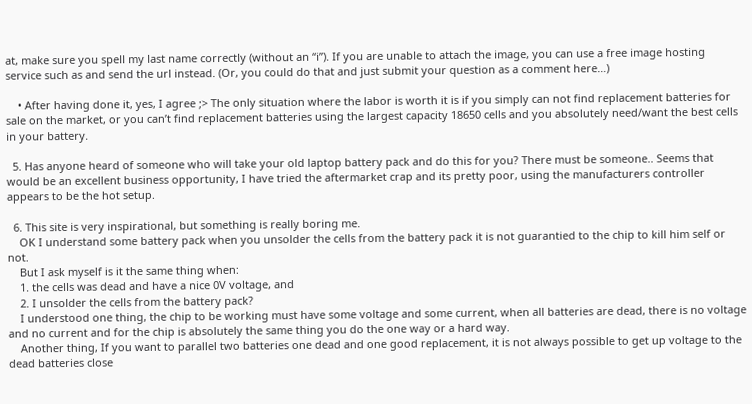at, make sure you spell my last name correctly (without an “i”). If you are unable to attach the image, you can use a free image hosting service such as and send the url instead. (Or, you could do that and just submit your question as a comment here…)

    • After having done it, yes, I agree ;> The only situation where the labor is worth it is if you simply can not find replacement batteries for sale on the market, or you can’t find replacement batteries using the largest capacity 18650 cells and you absolutely need/want the best cells in your battery.

  5. Has anyone heard of someone who will take your old laptop battery pack and do this for you? There must be someone.. Seems that would be an excellent business opportunity, I have tried the aftermarket crap and its pretty poor, using the manufacturers controller appears to be the hot setup.

  6. This site is very inspirational, but something is really boring me.
    OK I understand some battery pack when you unsolder the cells from the battery pack it is not guarantied to the chip to kill him self or not.
    But I ask myself is it the same thing when:
    1. the cells was dead and have a nice 0V voltage, and
    2. I unsolder the cells from the battery pack?
    I understood one thing, the chip to be working must have some voltage and some current, when all batteries are dead, there is no voltage and no current and for the chip is absolutely the same thing you do the one way or a hard way.
    Another thing, If you want to parallel two batteries one dead and one good replacement, it is not always possible to get up voltage to the dead batteries close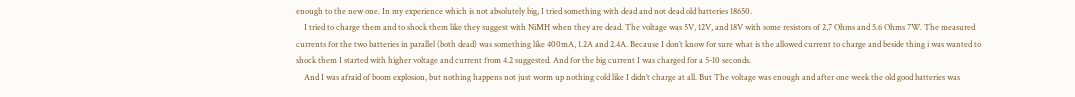enough to the new one. In my experience which is not absolutely big, I tried something with dead and not dead old batteries 18650.
    I tried to charge them and to shock them like they suggest with NiMH when they are dead. The voltage was 5V, 12V, and 18V with some resistors of 2,7 Ohms and 5.6 Ohms 7W. The measured currents for the two batteries in parallel (both dead) was something like 400mA, 1.2A and 2.4A. Because I don’t know for sure what is the allowed current to charge and beside thing i was wanted to shock them I started with higher voltage and current from 4.2 suggested. And for the big current I was charged for a 5-10 seconds.
    And I was afraid of boom explosion, but nothing happens not just worm up nothing cold like I didn’t charge at all. But The voltage was enough and after one week the old good batteries was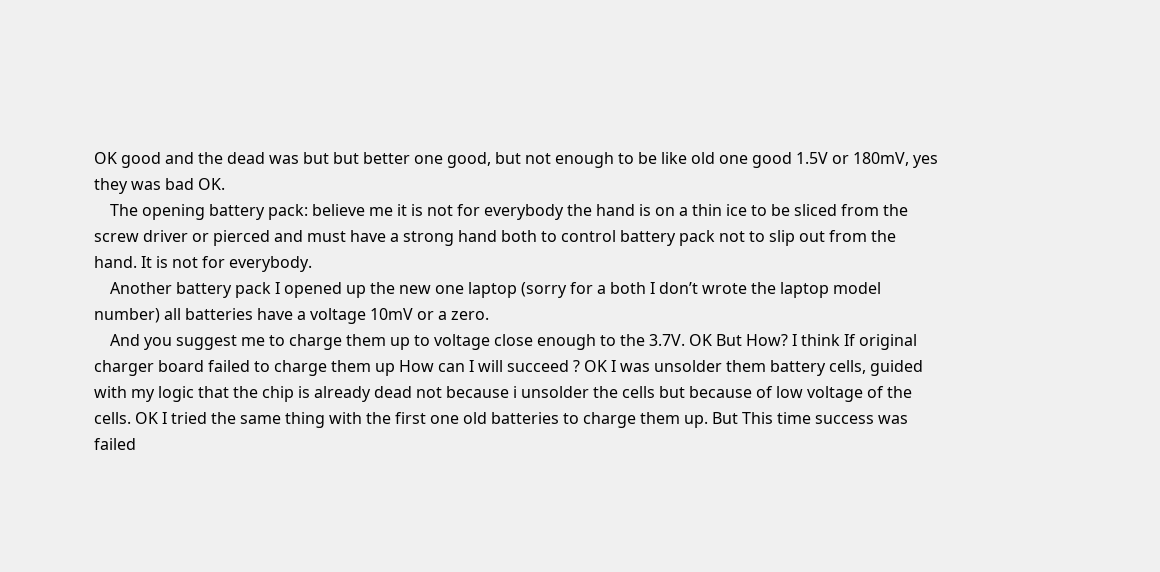OK good and the dead was but but better one good, but not enough to be like old one good 1.5V or 180mV, yes they was bad OK.
    The opening battery pack: believe me it is not for everybody the hand is on a thin ice to be sliced from the screw driver or pierced and must have a strong hand both to control battery pack not to slip out from the hand. It is not for everybody.
    Another battery pack I opened up the new one laptop (sorry for a both I don’t wrote the laptop model number) all batteries have a voltage 10mV or a zero.
    And you suggest me to charge them up to voltage close enough to the 3.7V. OK But How? I think If original charger board failed to charge them up How can I will succeed ? OK I was unsolder them battery cells, guided with my logic that the chip is already dead not because i unsolder the cells but because of low voltage of the cells. OK I tried the same thing with the first one old batteries to charge them up. But This time success was failed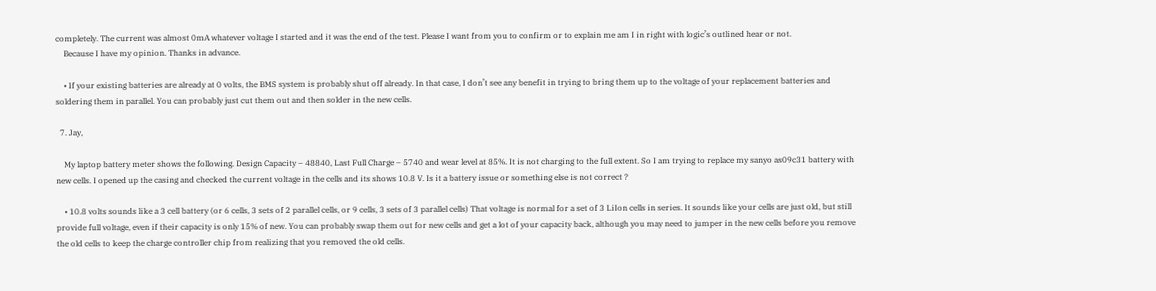completely. The current was almost 0mA whatever voltage I started and it was the end of the test. Please I want from you to confirm or to explain me am I in right with logic’s outlined hear or not.
    Because I have my opinion. Thanks in advance.

    • If your existing batteries are already at 0 volts, the BMS system is probably shut off already. In that case, I don’t see any benefit in trying to bring them up to the voltage of your replacement batteries and soldering them in parallel. You can probably just cut them out and then solder in the new cells.

  7. Jay,

    My laptop battery meter shows the following. Design Capacity – 48840, Last Full Charge – 5740 and wear level at 85%. It is not charging to the full extent. So I am trying to replace my sanyo as09c31 battery with new cells. I opened up the casing and checked the current voltage in the cells and its shows 10.8 V. Is it a battery issue or something else is not correct ?

    • 10.8 volts sounds like a 3 cell battery (or 6 cells, 3 sets of 2 parallel cells, or 9 cells, 3 sets of 3 parallel cells) That voltage is normal for a set of 3 LiIon cells in series. It sounds like your cells are just old, but still provide full voltage, even if their capacity is only 15% of new. You can probably swap them out for new cells and get a lot of your capacity back, although you may need to jumper in the new cells before you remove the old cells to keep the charge controller chip from realizing that you removed the old cells.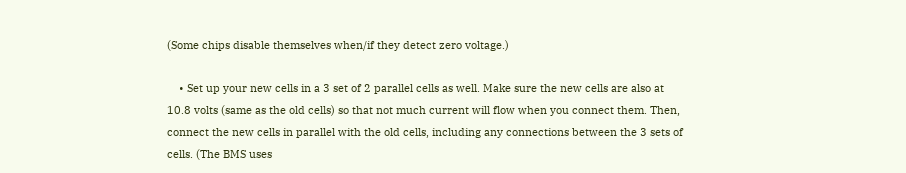(Some chips disable themselves when/if they detect zero voltage.)

    • Set up your new cells in a 3 set of 2 parallel cells as well. Make sure the new cells are also at 10.8 volts (same as the old cells) so that not much current will flow when you connect them. Then, connect the new cells in parallel with the old cells, including any connections between the 3 sets of cells. (The BMS uses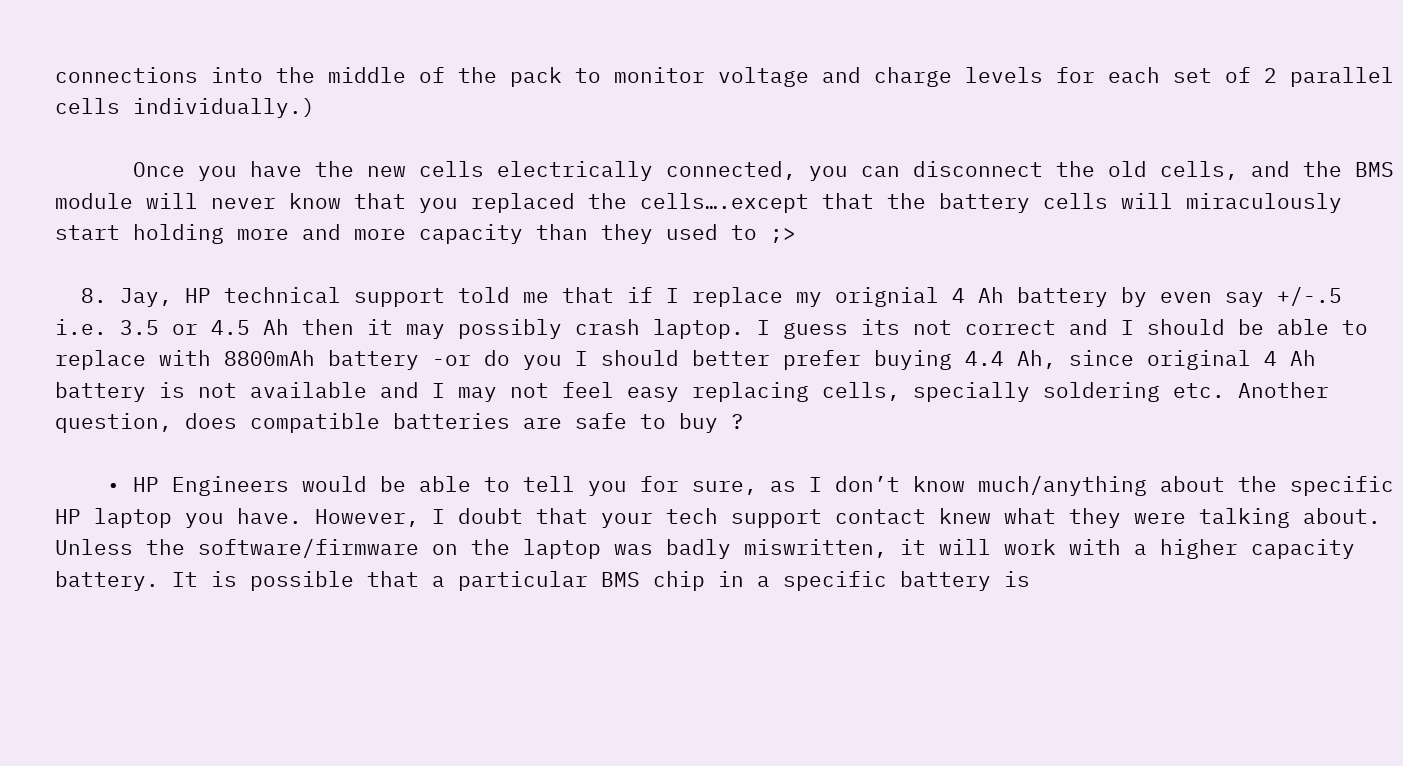connections into the middle of the pack to monitor voltage and charge levels for each set of 2 parallel cells individually.)

      Once you have the new cells electrically connected, you can disconnect the old cells, and the BMS module will never know that you replaced the cells….except that the battery cells will miraculously start holding more and more capacity than they used to ;>

  8. Jay, HP technical support told me that if I replace my orignial 4 Ah battery by even say +/-.5 i.e. 3.5 or 4.5 Ah then it may possibly crash laptop. I guess its not correct and I should be able to replace with 8800mAh battery -or do you I should better prefer buying 4.4 Ah, since original 4 Ah battery is not available and I may not feel easy replacing cells, specially soldering etc. Another question, does compatible batteries are safe to buy ?

    • HP Engineers would be able to tell you for sure, as I don’t know much/anything about the specific HP laptop you have. However, I doubt that your tech support contact knew what they were talking about. Unless the software/firmware on the laptop was badly miswritten, it will work with a higher capacity battery. It is possible that a particular BMS chip in a specific battery is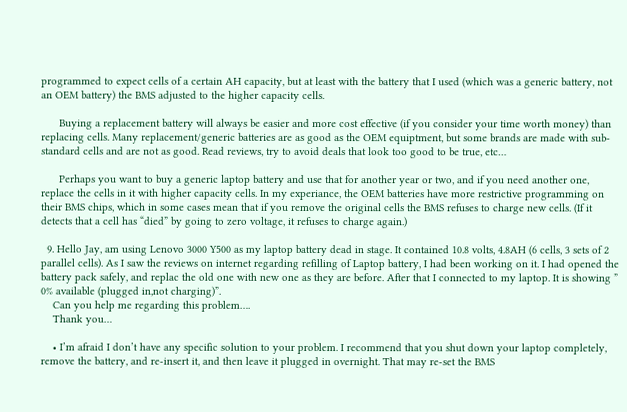programmed to expect cells of a certain AH capacity, but at least with the battery that I used (which was a generic battery, not an OEM battery) the BMS adjusted to the higher capacity cells.

      Buying a replacement battery will always be easier and more cost effective (if you consider your time worth money) than replacing cells. Many replacement/generic batteries are as good as the OEM equiptment, but some brands are made with sub-standard cells and are not as good. Read reviews, try to avoid deals that look too good to be true, etc…

      Perhaps you want to buy a generic laptop battery and use that for another year or two, and if you need another one, replace the cells in it with higher capacity cells. In my experiance, the OEM batteries have more restrictive programming on their BMS chips, which in some cases mean that if you remove the original cells the BMS refuses to charge new cells. (If it detects that a cell has “died” by going to zero voltage, it refuses to charge again.)

  9. Hello Jay, am using Lenovo 3000 Y500 as my laptop battery dead in stage. It contained 10.8 volts, 4.8AH (6 cells, 3 sets of 2 parallel cells). As I saw the reviews on internet regarding refilling of Laptop battery, I had been working on it. I had opened the battery pack safely, and replac the old one with new one as they are before. After that I connected to my laptop. It is showing ” 0% available (plugged in,not charging)”.
    Can you help me regarding this problem….
    Thank you…

    • I’m afraid I don’t have any specific solution to your problem. I recommend that you shut down your laptop completely, remove the battery, and re-insert it, and then leave it plugged in overnight. That may re-set the BMS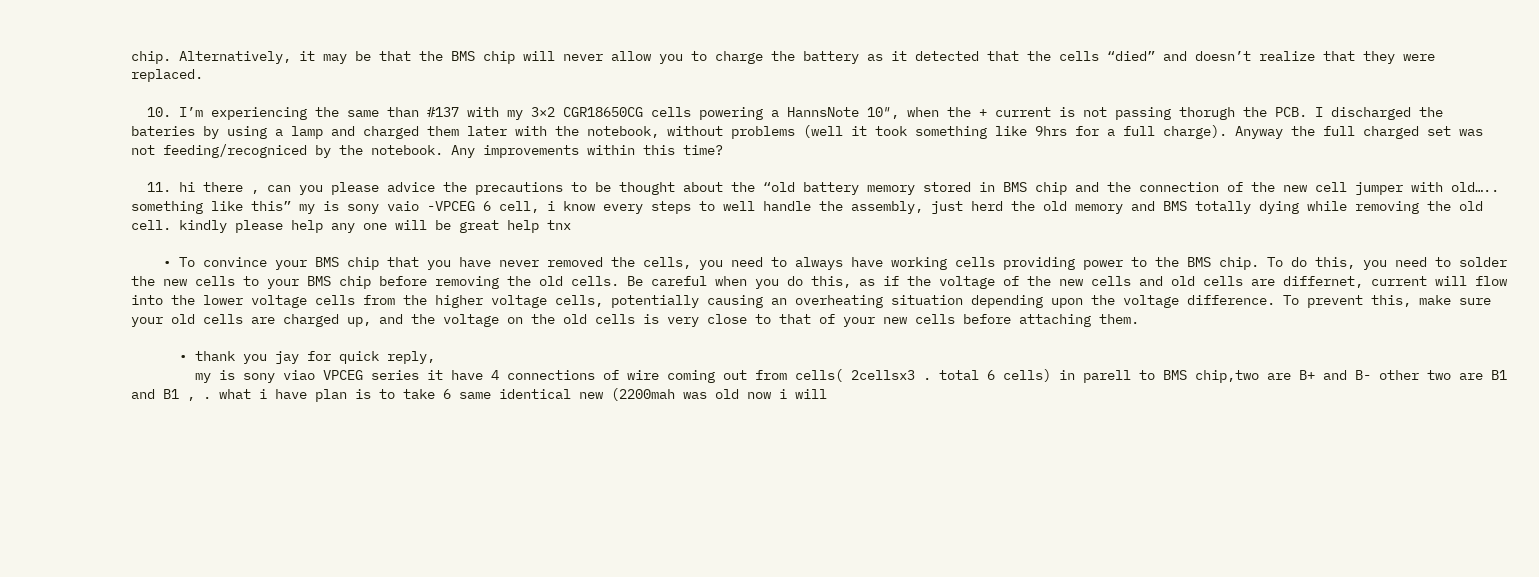chip. Alternatively, it may be that the BMS chip will never allow you to charge the battery as it detected that the cells “died” and doesn’t realize that they were replaced.

  10. I’m experiencing the same than #137 with my 3×2 CGR18650CG cells powering a HannsNote 10″, when the + current is not passing thorugh the PCB. I discharged the bateries by using a lamp and charged them later with the notebook, without problems (well it took something like 9hrs for a full charge). Anyway the full charged set was not feeding/recogniced by the notebook. Any improvements within this time?

  11. hi there , can you please advice the precautions to be thought about the “old battery memory stored in BMS chip and the connection of the new cell jumper with old….. something like this” my is sony vaio -VPCEG 6 cell, i know every steps to well handle the assembly, just herd the old memory and BMS totally dying while removing the old cell. kindly please help any one will be great help tnx

    • To convince your BMS chip that you have never removed the cells, you need to always have working cells providing power to the BMS chip. To do this, you need to solder the new cells to your BMS chip before removing the old cells. Be careful when you do this, as if the voltage of the new cells and old cells are differnet, current will flow into the lower voltage cells from the higher voltage cells, potentially causing an overheating situation depending upon the voltage difference. To prevent this, make sure your old cells are charged up, and the voltage on the old cells is very close to that of your new cells before attaching them.

      • thank you jay for quick reply,
        my is sony viao VPCEG series it have 4 connections of wire coming out from cells( 2cellsx3 . total 6 cells) in parell to BMS chip,two are B+ and B- other two are B1 and B1 , . what i have plan is to take 6 same identical new (2200mah was old now i will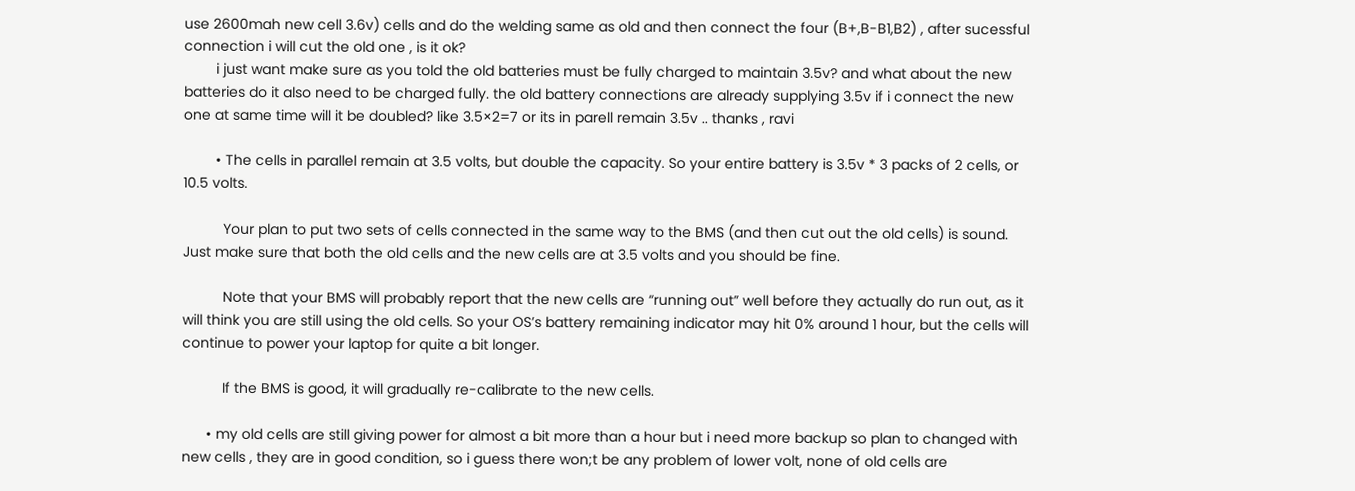use 2600mah new cell 3.6v) cells and do the welding same as old and then connect the four (B+,B-B1,B2) , after sucessful connection i will cut the old one , is it ok?
        i just want make sure as you told the old batteries must be fully charged to maintain 3.5v? and what about the new batteries do it also need to be charged fully. the old battery connections are already supplying 3.5v if i connect the new one at same time will it be doubled? like 3.5×2=7 or its in parell remain 3.5v .. thanks , ravi

        • The cells in parallel remain at 3.5 volts, but double the capacity. So your entire battery is 3.5v * 3 packs of 2 cells, or 10.5 volts.

          Your plan to put two sets of cells connected in the same way to the BMS (and then cut out the old cells) is sound. Just make sure that both the old cells and the new cells are at 3.5 volts and you should be fine.

          Note that your BMS will probably report that the new cells are “running out” well before they actually do run out, as it will think you are still using the old cells. So your OS’s battery remaining indicator may hit 0% around 1 hour, but the cells will continue to power your laptop for quite a bit longer.

          If the BMS is good, it will gradually re-calibrate to the new cells.

      • my old cells are still giving power for almost a bit more than a hour but i need more backup so plan to changed with new cells , they are in good condition, so i guess there won;t be any problem of lower volt, none of old cells are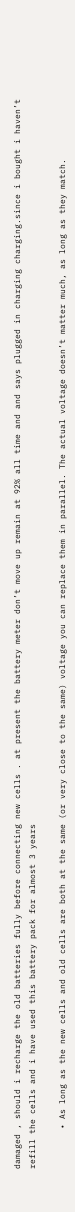damaged , should i recharge the old batteries fully before connecting new cells . at present the battery meter don’t move up remain at 92% all time and and says plugged in charging charging.since i bought i haven’t refill the cells and i have used this battery pack for almost 3 years

        • As long as the new cells and old cells are both at the same (or very close to the same) voltage you can replace them in parallel. The actual voltage doesn’t matter much, as long as they match.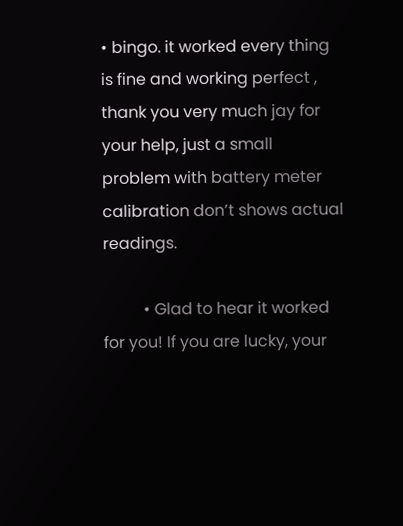• bingo. it worked every thing is fine and working perfect , thank you very much jay for your help, just a small problem with battery meter calibration don’t shows actual readings.

          • Glad to hear it worked for you! If you are lucky, your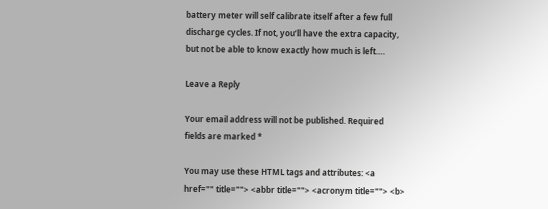battery meter will self calibrate itself after a few full discharge cycles. If not, you’ll have the extra capacity, but not be able to know exactly how much is left….

Leave a Reply

Your email address will not be published. Required fields are marked *

You may use these HTML tags and attributes: <a href="" title=""> <abbr title=""> <acronym title=""> <b>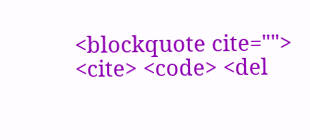<blockquote cite=""> <cite> <code> <del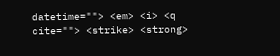datetime=""> <em> <i> <q cite=""> <strike> <strong>